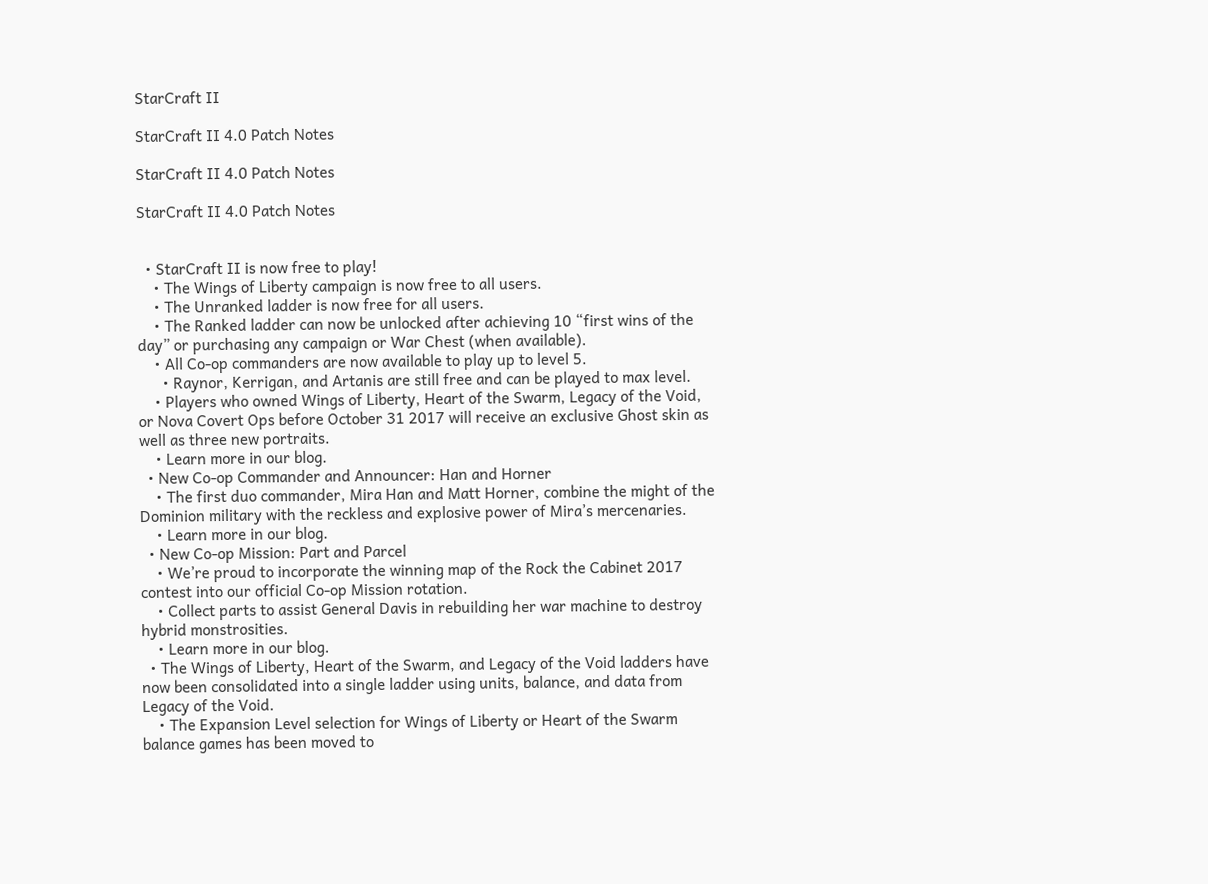StarCraft II

StarCraft II 4.0 Patch Notes

StarCraft II 4.0 Patch Notes

StarCraft II 4.0 Patch Notes


  • StarCraft II is now free to play!
    • The Wings of Liberty campaign is now free to all users.
    • The Unranked ladder is now free for all users.
    • The Ranked ladder can now be unlocked after achieving 10 “first wins of the day” or purchasing any campaign or War Chest (when available).
    • All Co-op commanders are now available to play up to level 5.
      • Raynor, Kerrigan, and Artanis are still free and can be played to max level.
    • Players who owned Wings of Liberty, Heart of the Swarm, Legacy of the Void, or Nova Covert Ops before October 31 2017 will receive an exclusive Ghost skin as well as three new portraits.
    • Learn more in our blog.
  • New Co-op Commander and Announcer: Han and Horner
    • The first duo commander, Mira Han and Matt Horner, combine the might of the Dominion military with the reckless and explosive power of Mira’s mercenaries.
    • Learn more in our blog.
  • New Co-op Mission: Part and Parcel
    • We’re proud to incorporate the winning map of the Rock the Cabinet 2017 contest into our official Co-op Mission rotation.
    • Collect parts to assist General Davis in rebuilding her war machine to destroy hybrid monstrosities.
    • Learn more in our blog.
  • The Wings of Liberty, Heart of the Swarm, and Legacy of the Void ladders have now been consolidated into a single ladder using units, balance, and data from Legacy of the Void.
    • The Expansion Level selection for Wings of Liberty or Heart of the Swarm balance games has been moved to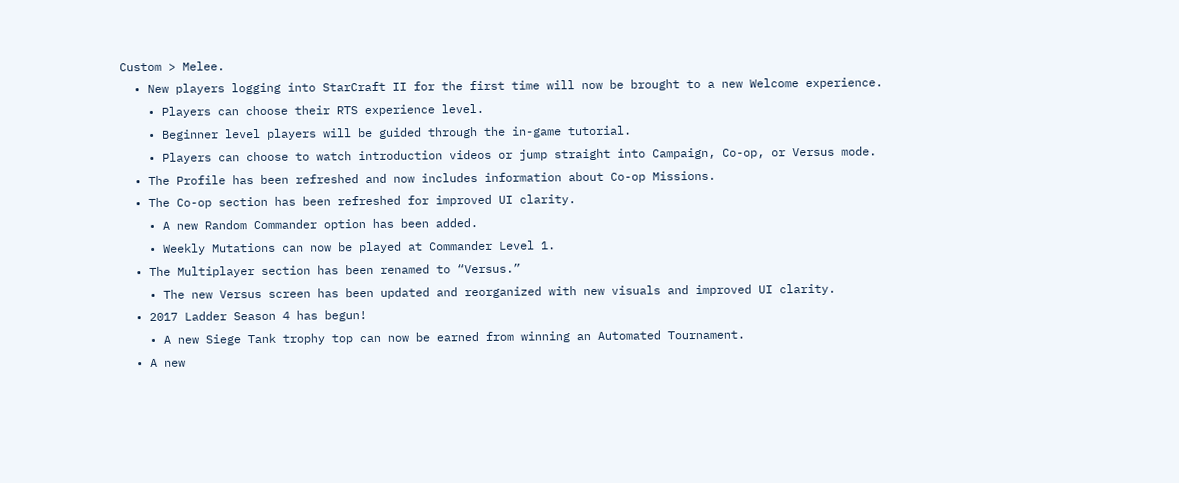Custom > Melee.
  • New players logging into StarCraft II for the first time will now be brought to a new Welcome experience.
    • Players can choose their RTS experience level.
    • Beginner level players will be guided through the in-game tutorial.
    • Players can choose to watch introduction videos or jump straight into Campaign, Co-op, or Versus mode.
  • The Profile has been refreshed and now includes information about Co-op Missions.
  • The Co-op section has been refreshed for improved UI clarity.
    • A new Random Commander option has been added.
    • Weekly Mutations can now be played at Commander Level 1.
  • The Multiplayer section has been renamed to “Versus.”
    • The new Versus screen has been updated and reorganized with new visuals and improved UI clarity.
  • 2017 Ladder Season 4 has begun!
    • A new Siege Tank trophy top can now be earned from winning an Automated Tournament.
  • A new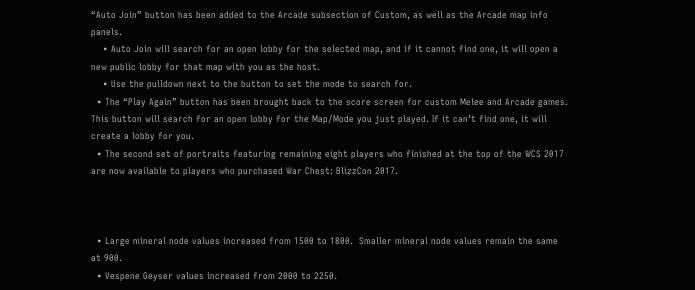“Auto Join” button has been added to the Arcade subsection of Custom, as well as the Arcade map info panels.
    • Auto Join will search for an open lobby for the selected map, and if it cannot find one, it will open a new public lobby for that map with you as the host.
    • Use the pulldown next to the button to set the mode to search for.
  • The “Play Again” button has been brought back to the score screen for custom Melee and Arcade games. This button will search for an open lobby for the Map/Mode you just played. If it can’t find one, it will create a lobby for you.
  • The second set of portraits featuring remaining eight players who finished at the top of the WCS 2017 are now available to players who purchased War Chest: BlizzCon 2017.



  • Large mineral node values increased from 1500 to 1800.  Smaller mineral node values remain the same at 900.
  • Vespene Geyser values increased from 2000 to 2250.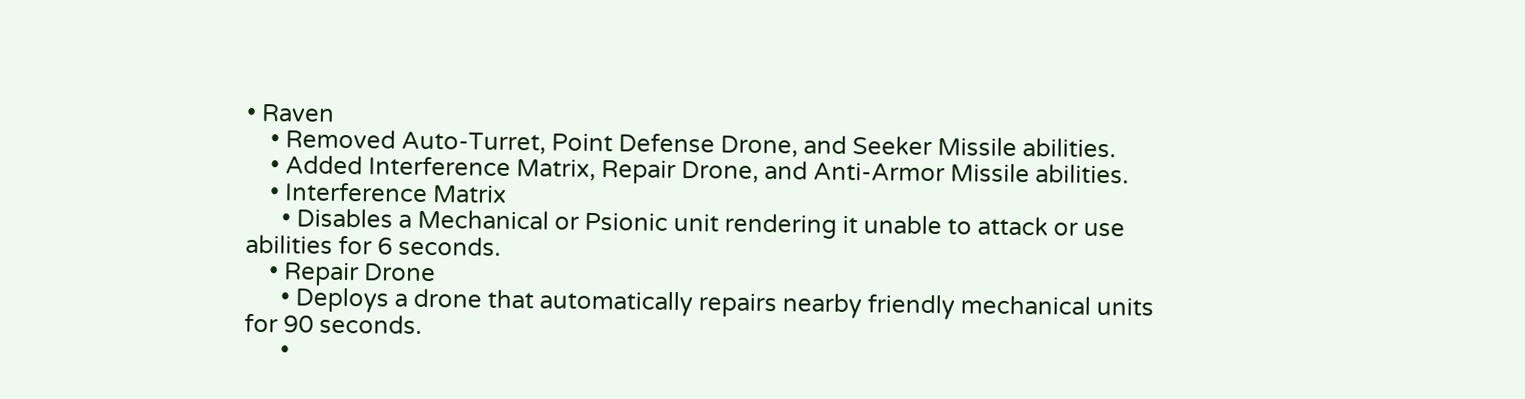• Raven
    • Removed Auto-Turret, Point Defense Drone, and Seeker Missile abilities.
    • Added Interference Matrix, Repair Drone, and Anti-Armor Missile abilities.
    • Interference Matrix
      • Disables a Mechanical or Psionic unit rendering it unable to attack or use abilities for 6 seconds.
    • Repair Drone
      • Deploys a drone that automatically repairs nearby friendly mechanical units for 90 seconds.
      •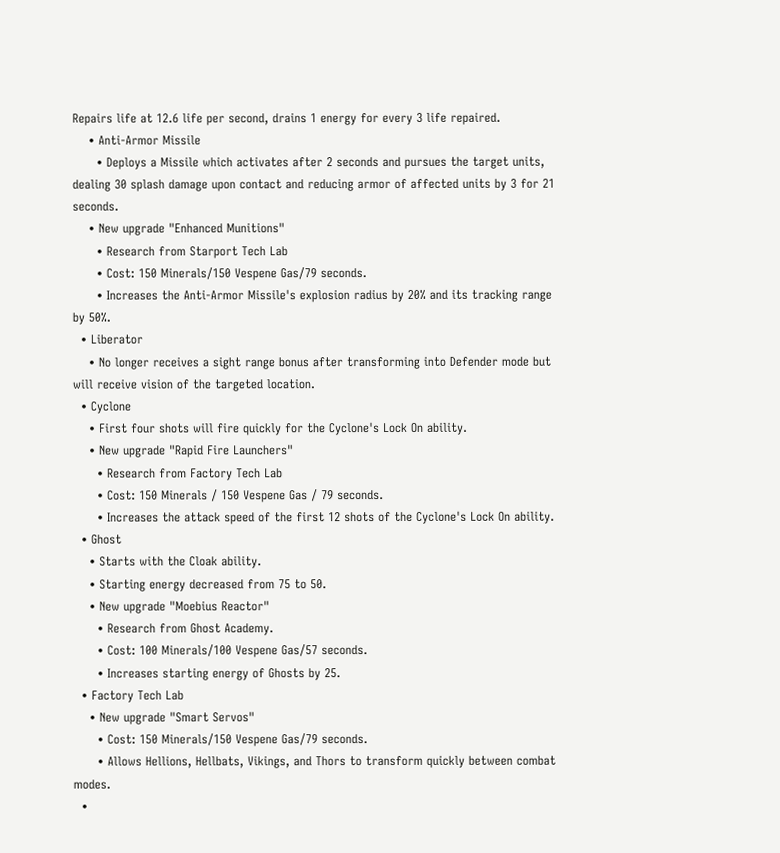Repairs life at 12.6 life per second, drains 1 energy for every 3 life repaired.
    • Anti-Armor Missile
      • Deploys a Missile which activates after 2 seconds and pursues the target units, dealing 30 splash damage upon contact and reducing armor of affected units by 3 for 21 seconds.
    • New upgrade "Enhanced Munitions"
      • Research from Starport Tech Lab
      • Cost: 150 Minerals/150 Vespene Gas/79 seconds.
      • Increases the Anti-Armor Missile's explosion radius by 20% and its tracking range by 50%.
  • Liberator
    • No longer receives a sight range bonus after transforming into Defender mode but will receive vision of the targeted location.
  • Cyclone
    • First four shots will fire quickly for the Cyclone's Lock On ability.
    • New upgrade "Rapid Fire Launchers"
      • Research from Factory Tech Lab
      • Cost: 150 Minerals / 150 Vespene Gas / 79 seconds.
      • Increases the attack speed of the first 12 shots of the Cyclone's Lock On ability.
  • Ghost
    • Starts with the Cloak ability.
    • Starting energy decreased from 75 to 50.
    • New upgrade "Moebius Reactor"
      • Research from Ghost Academy.
      • Cost: 100 Minerals/100 Vespene Gas/57 seconds.
      • Increases starting energy of Ghosts by 25.
  • Factory Tech Lab
    • New upgrade "Smart Servos"
      • Cost: 150 Minerals/150 Vespene Gas/79 seconds.
      • Allows Hellions, Hellbats, Vikings, and Thors to transform quickly between combat modes.
  •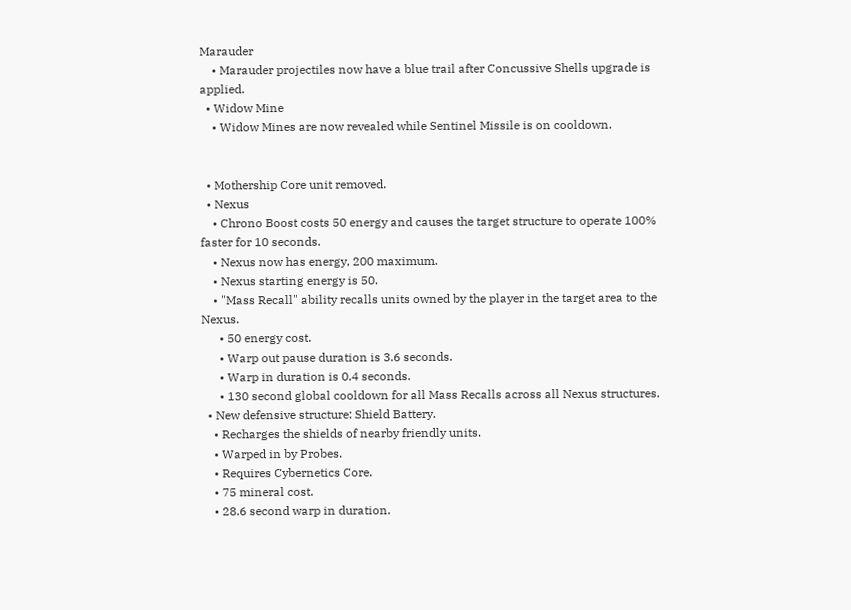Marauder
    • Marauder projectiles now have a blue trail after Concussive Shells upgrade is applied.
  • Widow Mine
    • Widow Mines are now revealed while Sentinel Missile is on cooldown.


  • Mothership Core unit removed.
  • Nexus
    • Chrono Boost costs 50 energy and causes the target structure to operate 100% faster for 10 seconds.
    • Nexus now has energy, 200 maximum.
    • Nexus starting energy is 50.
    • "Mass Recall" ability recalls units owned by the player in the target area to the Nexus.
      • 50 energy cost.
      • Warp out pause duration is 3.6 seconds.
      • Warp in duration is 0.4 seconds.
      • 130 second global cooldown for all Mass Recalls across all Nexus structures.
  • New defensive structure: Shield Battery.
    • Recharges the shields of nearby friendly units.
    • Warped in by Probes.
    • Requires Cybernetics Core.
    • 75 mineral cost.
    • 28.6 second warp in duration.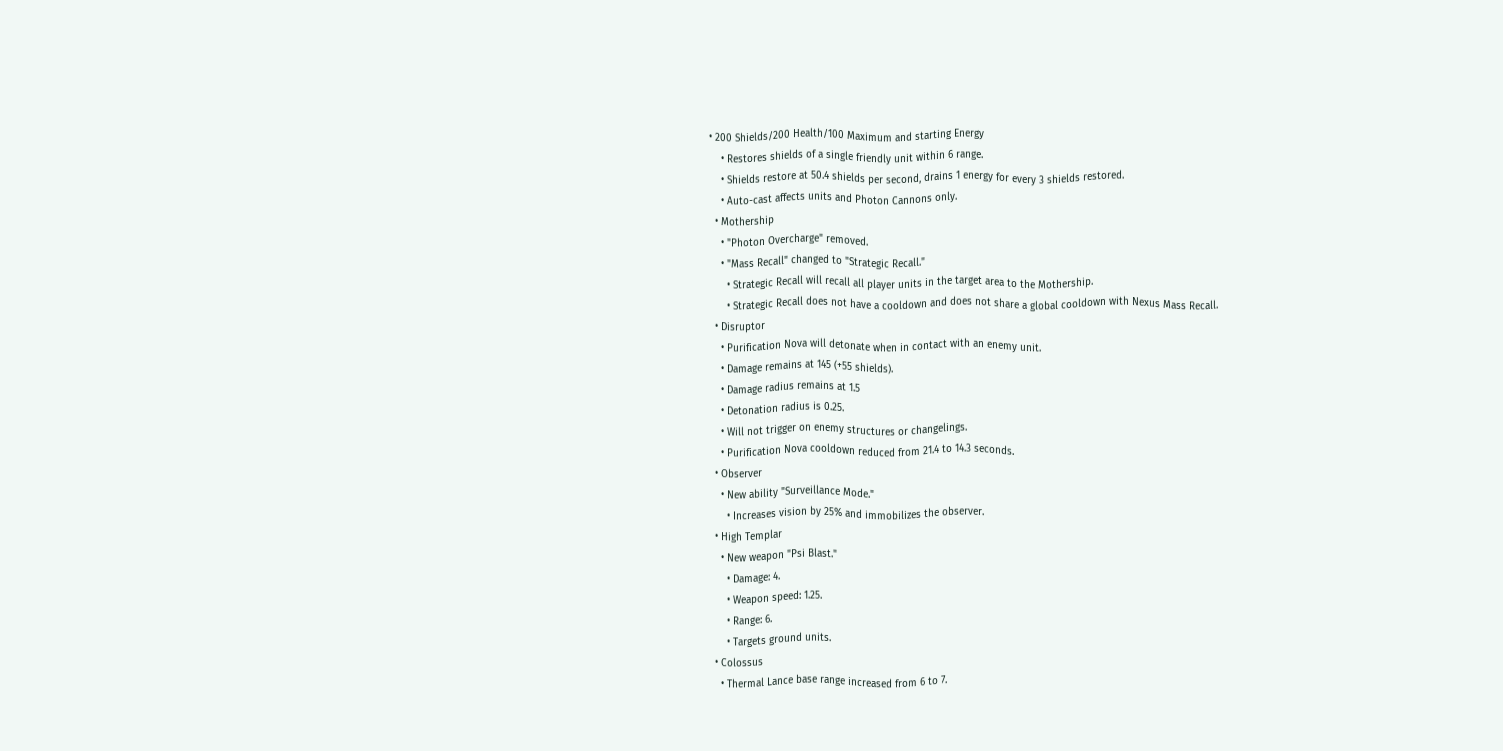• 200 Shields/200 Health/100 Maximum and starting Energy
    • Restores shields of a single friendly unit within 6 range.
    • Shields restore at 50.4 shields per second, drains 1 energy for every 3 shields restored.
    • Auto-cast affects units and Photon Cannons only.
  • Mothership
    • "Photon Overcharge" removed.
    • "Mass Recall" changed to "Strategic Recall."
      • Strategic Recall will recall all player units in the target area to the Mothership.
      • Strategic Recall does not have a cooldown and does not share a global cooldown with Nexus Mass Recall.
  • Disruptor
    • Purification Nova will detonate when in contact with an enemy unit.
    • Damage remains at 145 (+55 shields).
    • Damage radius remains at 1.5
    • Detonation radius is 0.25.
    • Will not trigger on enemy structures or changelings.
    • Purification Nova cooldown reduced from 21.4 to 14.3 seconds.
  • Observer
    • New ability "Surveillance Mode."
      • Increases vision by 25% and immobilizes the observer.
  • High Templar
    • New weapon "Psi Blast."
      • Damage: 4.
      • Weapon speed: 1.25.
      • Range: 6.
      • Targets ground units.
  • Colossus
    • Thermal Lance base range increased from 6 to 7.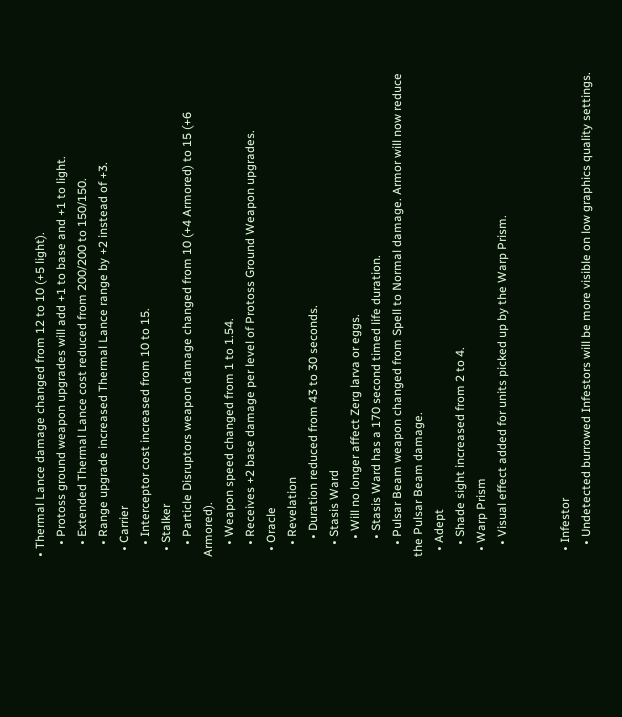• Thermal Lance damage changed from 12 to 10 (+5 light).
    • Protoss ground weapon upgrades will add +1 to base and +1 to light.
    • Extended Thermal Lance cost reduced from 200/200 to 150/150.
    • Range upgrade increased Thermal Lance range by +2 instead of +3.
  • Carrier
    • Interceptor cost increased from 10 to 15.
  • Stalker
    • Particle Disruptors weapon damage changed from 10 (+4 Armored) to 15 (+6 Armored).
    • Weapon speed changed from 1 to 1.54.
    • Receives +2 base damage per level of Protoss Ground Weapon upgrades.
  • Oracle
    • Revelation
      • Duration reduced from 43 to 30 seconds.
    • Stasis Ward
      • Will no longer affect Zerg larva or eggs.
      • Stasis Ward has a 170 second timed life duration.
    • Pulsar Beam weapon changed from Spell to Normal damage. Armor will now reduce the Pulsar Beam damage.
  • Adept
    • Shade sight increased from 2 to 4.
  • Warp Prism
    • Visual effect added for units picked up by the Warp Prism.


  • Infestor
    • Undetected burrowed Infestors will be more visible on low graphics quality settings.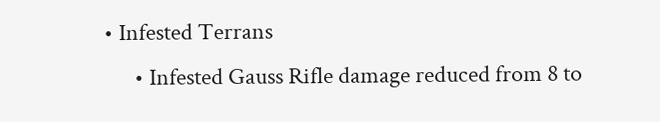• Infested Terrans
      • Infested Gauss Rifle damage reduced from 8 to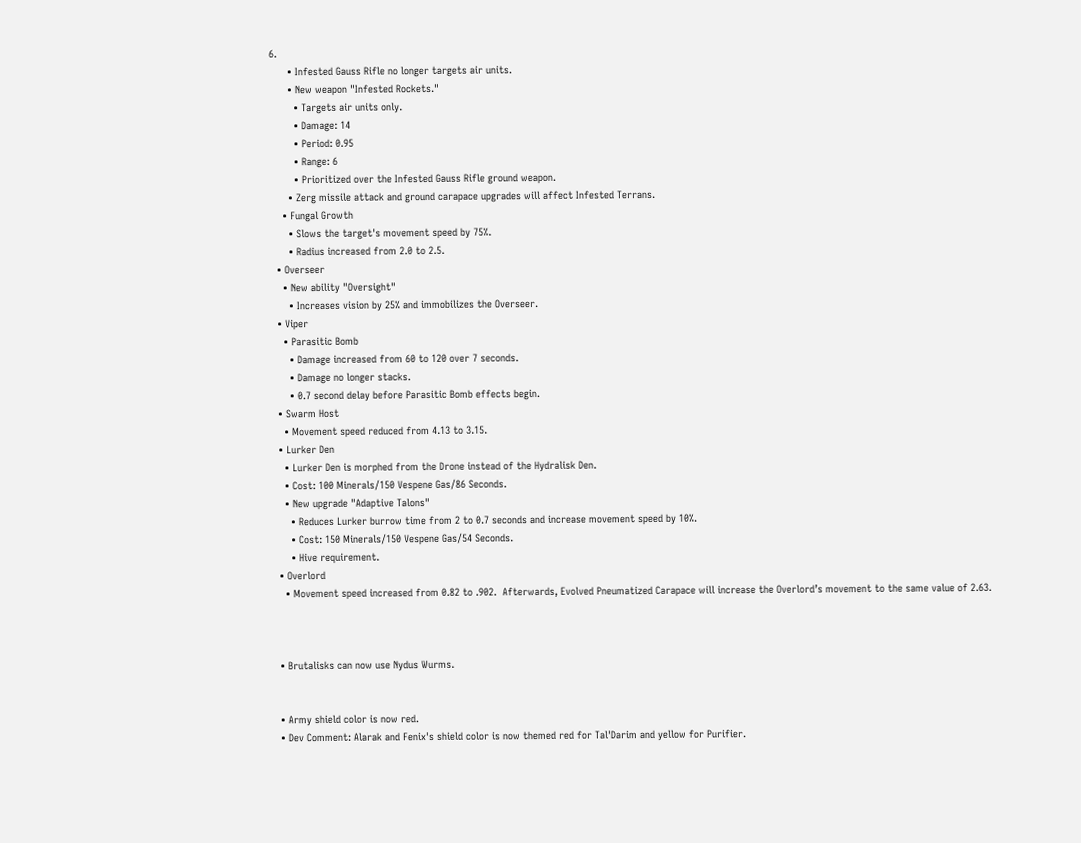6.
      • Infested Gauss Rifle no longer targets air units.
      • New weapon "Infested Rockets."
        • Targets air units only.
        • Damage: 14
        • Period: 0.95
        • Range: 6
        • Prioritized over the Infested Gauss Rifle ground weapon.
      • Zerg missile attack and ground carapace upgrades will affect Infested Terrans.
    • Fungal Growth
      • Slows the target's movement speed by 75%.
      • Radius increased from 2.0 to 2.5.
  • Overseer
    • New ability "Oversight"
      • Increases vision by 25% and immobilizes the Overseer.
  • Viper
    • Parasitic Bomb
      • Damage increased from 60 to 120 over 7 seconds.
      • Damage no longer stacks.
      • 0.7 second delay before Parasitic Bomb effects begin.
  • Swarm Host
    • Movement speed reduced from 4.13 to 3.15.
  • Lurker Den
    • Lurker Den is morphed from the Drone instead of the Hydralisk Den.
    • Cost: 100 Minerals/150 Vespene Gas/86 Seconds.
    • New upgrade "Adaptive Talons"
      • Reduces Lurker burrow time from 2 to 0.7 seconds and increase movement speed by 10%.
      • Cost: 150 Minerals/150 Vespene Gas/54 Seconds.
      • Hive requirement.
  • Overlord
    • Movement speed increased from 0.82 to .902.  Afterwards, Evolved Pneumatized Carapace will increase the Overlord’s movement to the same value of 2.63.



  • Brutalisks can now use Nydus Wurms.


  • Army shield color is now red.
  • Dev Comment: Alarak and Fenix's shield color is now themed red for Tal'Darim and yellow for Purifier.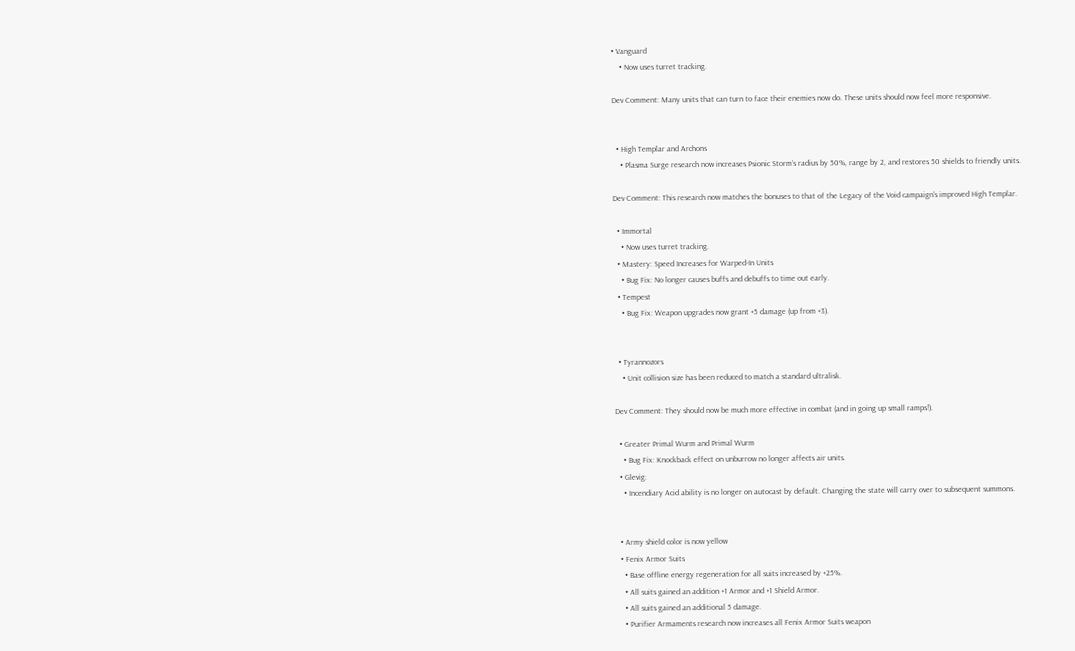• Vanguard
    • Now uses turret tracking.

Dev Comment: Many units that can turn to face their enemies now do. These units should now feel more responsive.


  • High Templar and Archons
    • Plasma Surge research now increases Psionic Storm’s radius by 50%, range by 2, and restores 50 shields to friendly units.

Dev Comment: This research now matches the bonuses to that of the Legacy of the Void campaign's improved High Templar.

  • Immortal
    • Now uses turret tracking.
  • Mastery: Speed Increases for Warped-In Units
    • Bug Fix: No longer causes buffs and debuffs to time out early.
  • Tempest
    • Bug Fix: Weapon upgrades now grant +5 damage (up from +3).


  • Tyrannozors
    • Unit collision size has been reduced to match a standard ultralisk.

Dev Comment: They should now be much more effective in combat (and in going up small ramps!).

  • Greater Primal Wurm and Primal Wurm
    • Bug Fix: Knockback effect on unburrow no longer affects air units.
  • Glevig:
    • Incendiary Acid ability is no longer on autocast by default. Changing the state will carry over to subsequent summons.


  • Army shield color is now yellow
  • Fenix Armor Suits
    • Base offline energy regeneration for all suits increased by +25%.
    • All suits gained an addition +1 Armor and +1 Shield Armor.
    • All suits gained an additional 5 damage.
    • Purifier Armaments research now increases all Fenix Armor Suits weapon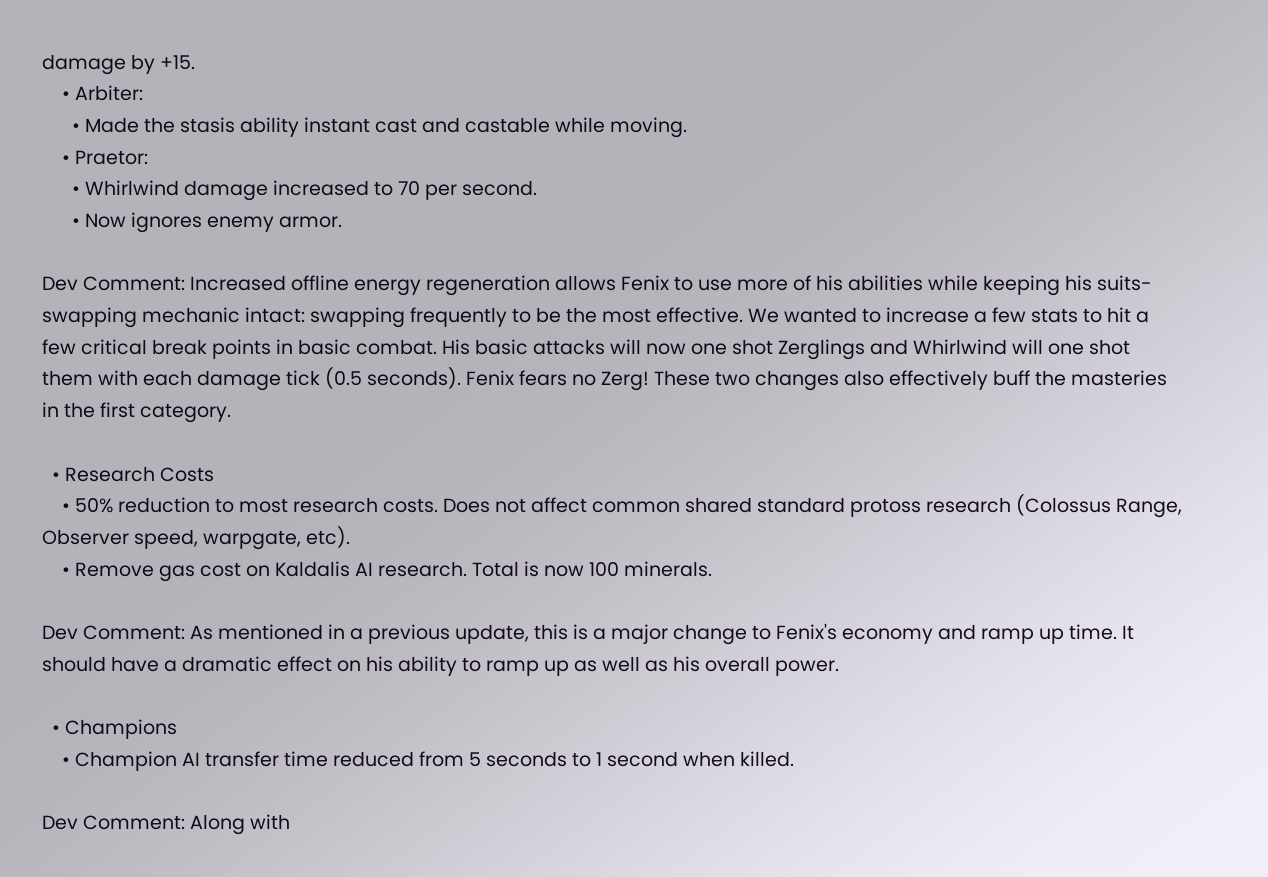damage by +15.
    • Arbiter:
      • Made the stasis ability instant cast and castable while moving.
    • Praetor:
      • Whirlwind damage increased to 70 per second.
      • Now ignores enemy armor.

Dev Comment: Increased offline energy regeneration allows Fenix to use more of his abilities while keeping his suits-swapping mechanic intact: swapping frequently to be the most effective. We wanted to increase a few stats to hit a few critical break points in basic combat. His basic attacks will now one shot Zerglings and Whirlwind will one shot them with each damage tick (0.5 seconds). Fenix fears no Zerg! These two changes also effectively buff the masteries in the first category.

  • Research Costs
    • 50% reduction to most research costs. Does not affect common shared standard protoss research (Colossus Range, Observer speed, warpgate, etc).
    • Remove gas cost on Kaldalis AI research. Total is now 100 minerals.

Dev Comment: As mentioned in a previous update, this is a major change to Fenix's economy and ramp up time. It should have a dramatic effect on his ability to ramp up as well as his overall power.

  • Champions
    • Champion AI transfer time reduced from 5 seconds to 1 second when killed.

Dev Comment: Along with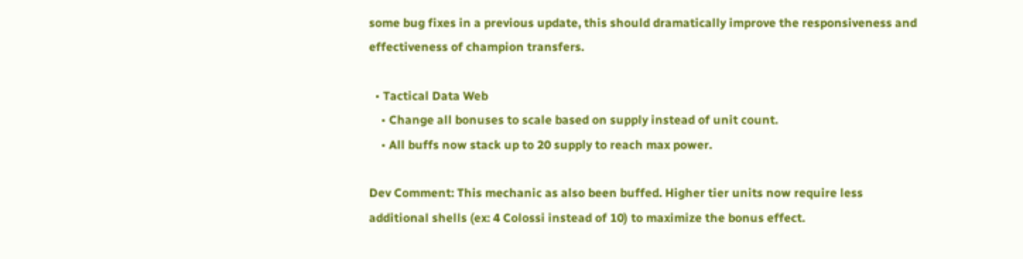some bug fixes in a previous update, this should dramatically improve the responsiveness and effectiveness of champion transfers.

  • Tactical Data Web
    • Change all bonuses to scale based on supply instead of unit count.
    • All buffs now stack up to 20 supply to reach max power.

Dev Comment: This mechanic as also been buffed. Higher tier units now require less additional shells (ex: 4 Colossi instead of 10) to maximize the bonus effect.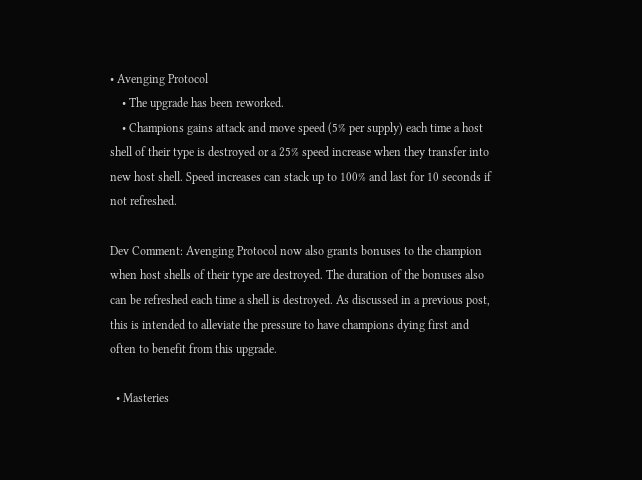• Avenging Protocol
    • The upgrade has been reworked.
    • Champions gains attack and move speed (5% per supply) each time a host shell of their type is destroyed or a 25% speed increase when they transfer into new host shell. Speed increases can stack up to 100% and last for 10 seconds if not refreshed.

Dev Comment: Avenging Protocol now also grants bonuses to the champion when host shells of their type are destroyed. The duration of the bonuses also can be refreshed each time a shell is destroyed. As discussed in a previous post, this is intended to alleviate the pressure to have champions dying first and often to benefit from this upgrade.

  • Masteries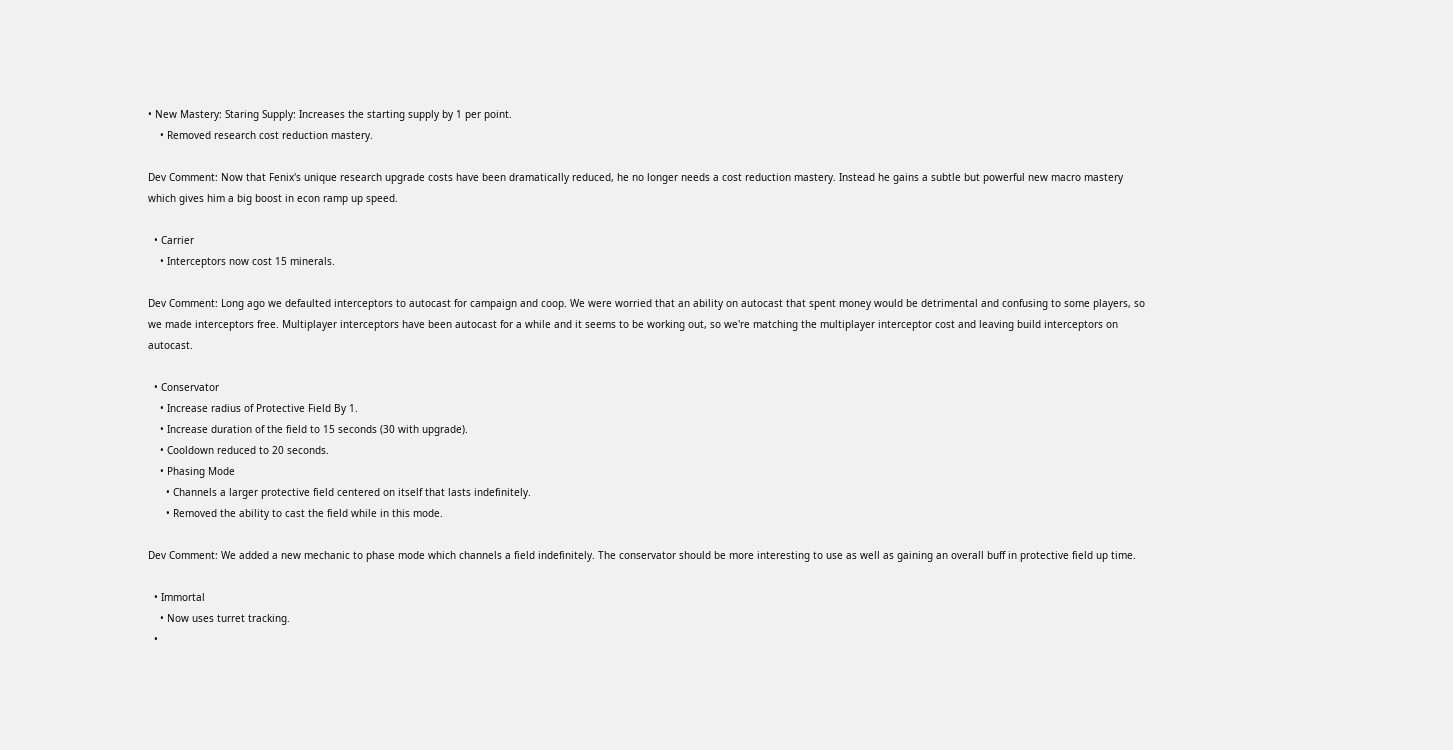• New Mastery: Staring Supply: Increases the starting supply by 1 per point.
    • Removed research cost reduction mastery.

Dev Comment: Now that Fenix's unique research upgrade costs have been dramatically reduced, he no longer needs a cost reduction mastery. Instead he gains a subtle but powerful new macro mastery which gives him a big boost in econ ramp up speed.

  • Carrier
    • Interceptors now cost 15 minerals.

Dev Comment: Long ago we defaulted interceptors to autocast for campaign and coop. We were worried that an ability on autocast that spent money would be detrimental and confusing to some players, so we made interceptors free. Multiplayer interceptors have been autocast for a while and it seems to be working out, so we're matching the multiplayer interceptor cost and leaving build interceptors on autocast.

  • Conservator
    • Increase radius of Protective Field By 1.
    • Increase duration of the field to 15 seconds (30 with upgrade).
    • Cooldown reduced to 20 seconds.
    • Phasing Mode
      • Channels a larger protective field centered on itself that lasts indefinitely.
      • Removed the ability to cast the field while in this mode.

Dev Comment: We added a new mechanic to phase mode which channels a field indefinitely. The conservator should be more interesting to use as well as gaining an overall buff in protective field up time.

  • Immortal
    • Now uses turret tracking.
  •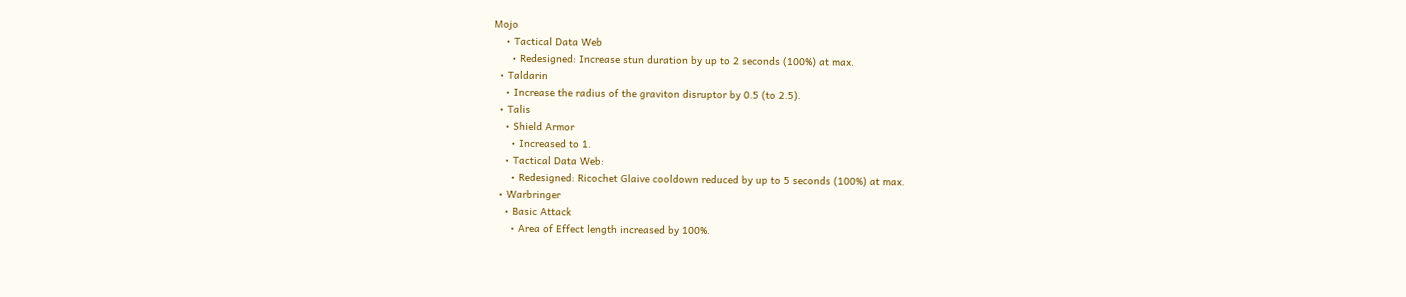Mojo
    • Tactical Data Web
      • Redesigned: Increase stun duration by up to 2 seconds (100%) at max.
  • Taldarin
    • Increase the radius of the graviton disruptor by 0.5 (to 2.5).
  • Talis
    • Shield Armor
      • Increased to 1.
    • Tactical Data Web:
      • Redesigned: Ricochet Glaive cooldown reduced by up to 5 seconds (100%) at max.
  • Warbringer
    • Basic Attack
      • Area of Effect length increased by 100%.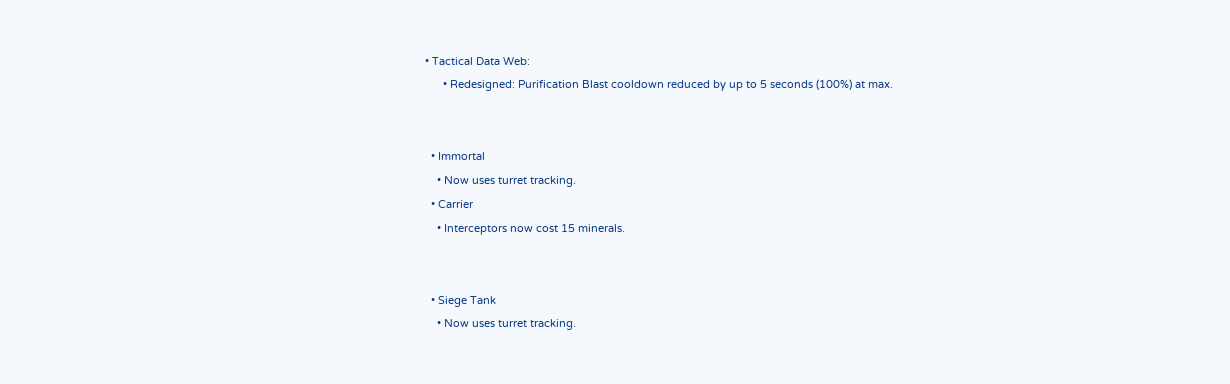• Tactical Data Web:
      • Redesigned: Purification Blast cooldown reduced by up to 5 seconds (100%) at max.


  • Immortal
    • Now uses turret tracking.
  • Carrier
    • Interceptors now cost 15 minerals.


  • Siege Tank
    • Now uses turret tracking.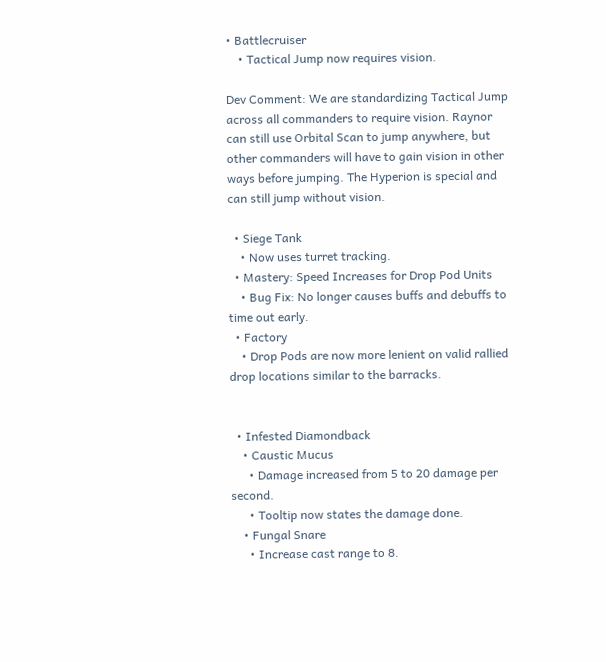• Battlecruiser
    • Tactical Jump now requires vision.

Dev Comment: We are standardizing Tactical Jump across all commanders to require vision. Raynor can still use Orbital Scan to jump anywhere, but other commanders will have to gain vision in other ways before jumping. The Hyperion is special and can still jump without vision.

  • Siege Tank
    • Now uses turret tracking.
  • Mastery: Speed Increases for Drop Pod Units
    • Bug Fix: No longer causes buffs and debuffs to time out early.
  • Factory
    • Drop Pods are now more lenient on valid rallied drop locations similar to the barracks.


  • Infested Diamondback
    • Caustic Mucus
      • Damage increased from 5 to 20 damage per second.
      • Tooltip now states the damage done.
    • Fungal Snare
      • Increase cast range to 8.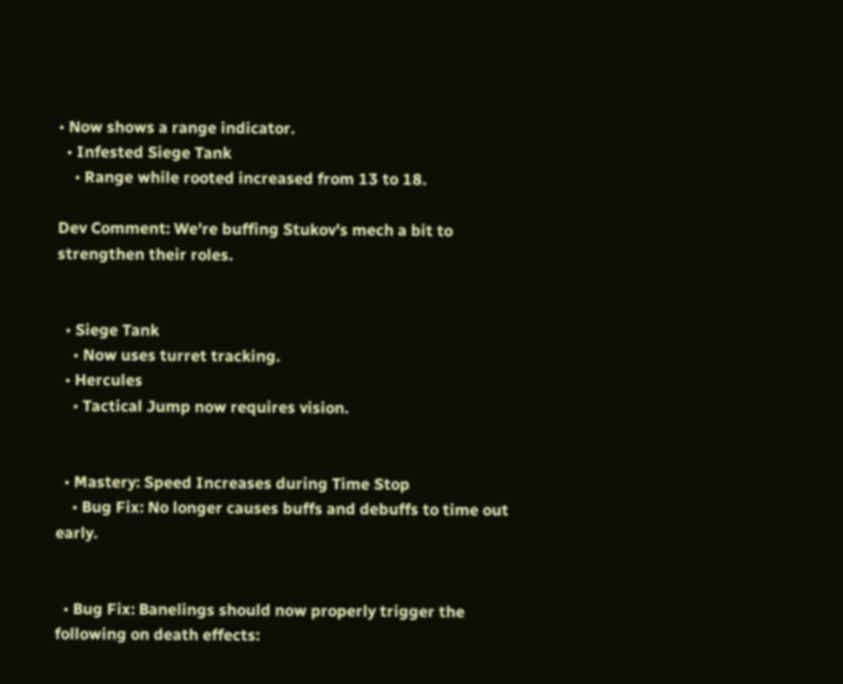• Now shows a range indicator.
  • Infested Siege Tank
    • Range while rooted increased from 13 to 18.

Dev Comment: We're buffing Stukov's mech a bit to strengthen their roles.


  • Siege Tank
    • Now uses turret tracking.
  • Hercules
    • Tactical Jump now requires vision.


  • Mastery: Speed Increases during Time Stop
    • Bug Fix: No longer causes buffs and debuffs to time out early.


  • Bug Fix: Banelings should now properly trigger the following on death effects: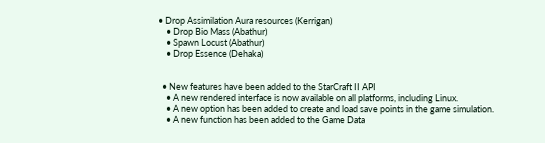• Drop Assimilation Aura resources (Kerrigan)
    • Drop Bio Mass (Abathur)
    • Spawn Locust (Abathur)
    • Drop Essence (Dehaka)


  • New features have been added to the StarCraft II API
    • A new rendered interface is now available on all platforms, including Linux.
    • A new option has been added to create and load save points in the game simulation.
    • A new function has been added to the Game Data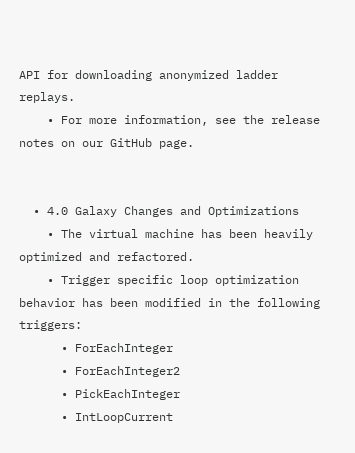API for downloading anonymized ladder replays.
    • For more information, see the release notes on our GitHub page.


  • 4.0 Galaxy Changes and Optimizations
    • The virtual machine has been heavily optimized and refactored.
    • Trigger specific loop optimization behavior has been modified in the following triggers:
      • ForEachInteger
      • ForEachInteger2
      • PickEachInteger
      • IntLoopCurrent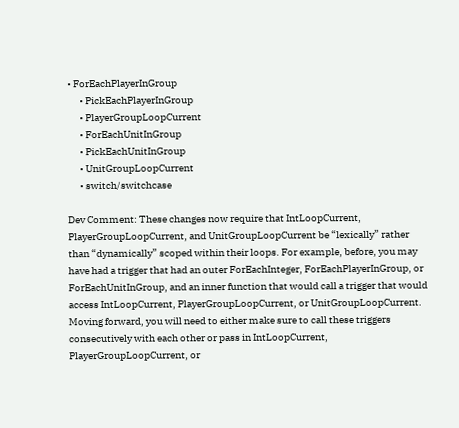• ForEachPlayerInGroup
      • PickEachPlayerInGroup
      • PlayerGroupLoopCurrent
      • ForEachUnitInGroup
      • PickEachUnitInGroup
      • UnitGroupLoopCurrent
      • switch/switchcase

Dev Comment: These changes now require that IntLoopCurrent, PlayerGroupLoopCurrent, and UnitGroupLoopCurrent be “lexically” rather than “dynamically” scoped within their loops. For example, before, you may have had a trigger that had an outer ForEachInteger, ForEachPlayerInGroup, or ForEachUnitInGroup, and an inner function that would call a trigger that would access IntLoopCurrent, PlayerGroupLoopCurrent, or UnitGroupLoopCurrent. Moving forward, you will need to either make sure to call these triggers consecutively with each other or pass in IntLoopCurrent, PlayerGroupLoopCurrent, or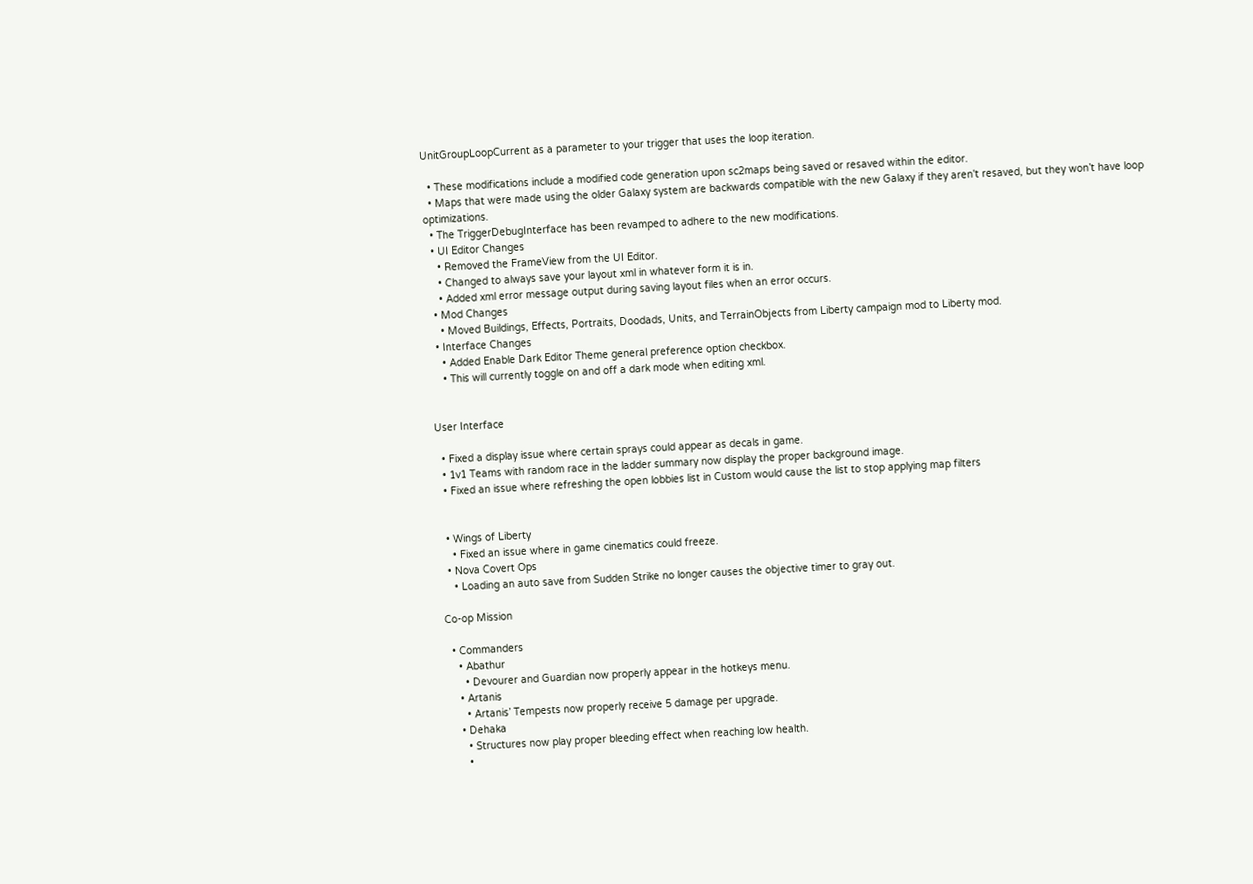UnitGroupLoopCurrent as a parameter to your trigger that uses the loop iteration.

  • These modifications include a modified code generation upon sc2maps being saved or resaved within the editor.
  • Maps that were made using the older Galaxy system are backwards compatible with the new Galaxy if they aren't resaved, but they won’t have loop optimizations.
  • The TriggerDebugInterface has been revamped to adhere to the new modifications.
  • UI Editor Changes
    • Removed the FrameView from the UI Editor.
    • Changed to always save your layout xml in whatever form it is in.
    • Added xml error message output during saving layout files when an error occurs.
  • Mod Changes
    • Moved Buildings, Effects, Portraits, Doodads, Units, and TerrainObjects from Liberty campaign mod to Liberty mod.
  • Interface Changes
    • Added Enable Dark Editor Theme general preference option checkbox.
    • This will currently toggle on and off a dark mode when editing xml.


User Interface

  • Fixed a display issue where certain sprays could appear as decals in game.
  • 1v1 Teams with random race in the ladder summary now display the proper background image.
  • Fixed an issue where refreshing the open lobbies list in Custom would cause the list to stop applying map filters


  • Wings of Liberty
    • Fixed an issue where in game cinematics could freeze.
  • Nova Covert Ops
    • Loading an auto save from Sudden Strike no longer causes the objective timer to gray out.

Co-op Mission

  • Commanders
    • Abathur
      • Devourer and Guardian now properly appear in the hotkeys menu.
    • Artanis
      • Artanis’ Tempests now properly receive 5 damage per upgrade.
    • Dehaka
      • Structures now play proper bleeding effect when reaching low health.
      •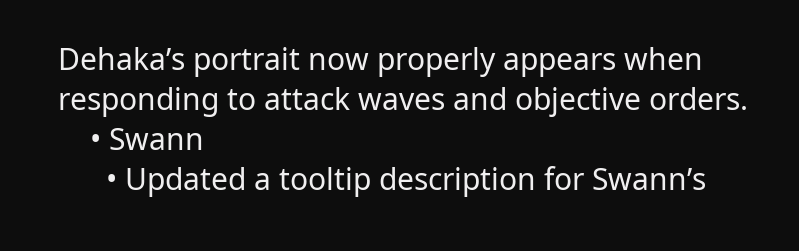Dehaka’s portrait now properly appears when responding to attack waves and objective orders.
    • Swann
      • Updated a tooltip description for Swann’s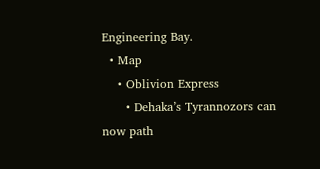Engineering Bay.
  • Map
    • Oblivion Express
      • Dehaka’s Tyrannozors can now path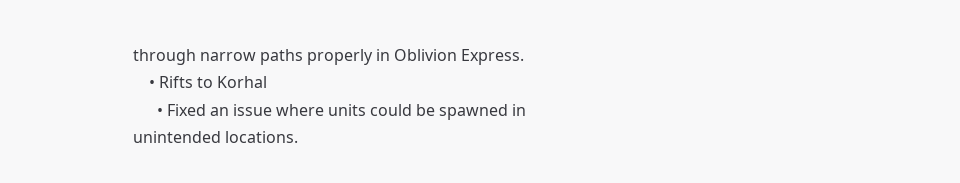through narrow paths properly in Oblivion Express.
    • Rifts to Korhal
      • Fixed an issue where units could be spawned in unintended locations.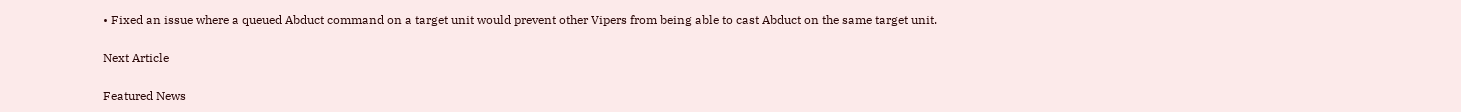• Fixed an issue where a queued Abduct command on a target unit would prevent other Vipers from being able to cast Abduct on the same target unit.

Next Article

Featured News